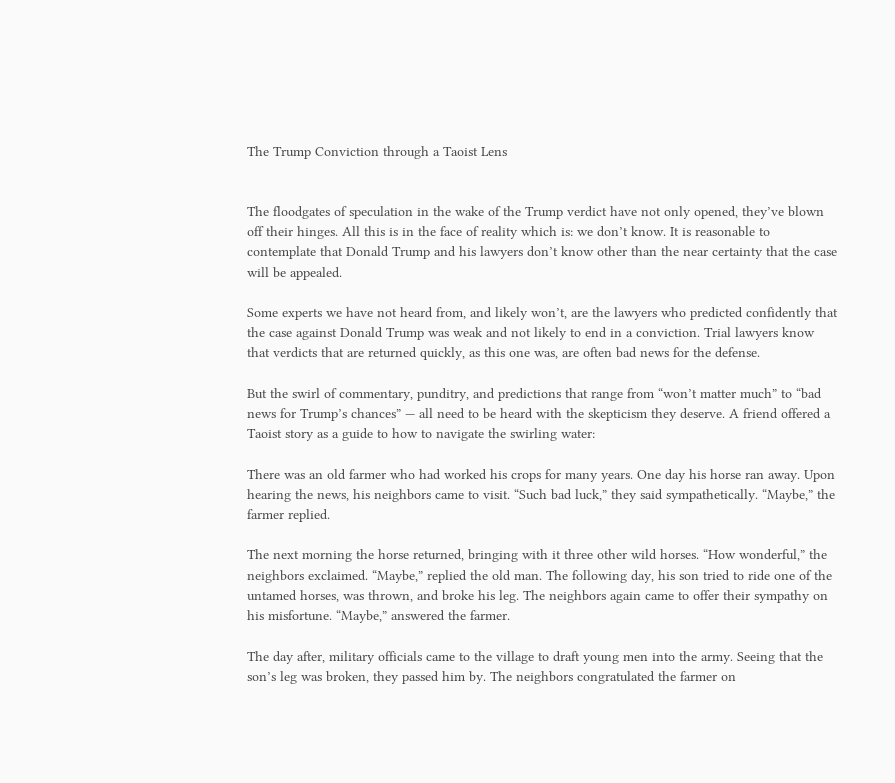The Trump Conviction through a Taoist Lens


The floodgates of speculation in the wake of the Trump verdict have not only opened, they’ve blown off their hinges. All this is in the face of reality which is: we don’t know. It is reasonable to contemplate that Donald Trump and his lawyers don’t know other than the near certainty that the case will be appealed.

Some experts we have not heard from, and likely won’t, are the lawyers who predicted confidently that the case against Donald Trump was weak and not likely to end in a conviction. Trial lawyers know that verdicts that are returned quickly, as this one was, are often bad news for the defense.

But the swirl of commentary, punditry, and predictions that range from “won’t matter much” to “bad news for Trump’s chances” — all need to be heard with the skepticism they deserve. A friend offered a Taoist story as a guide to how to navigate the swirling water:

There was an old farmer who had worked his crops for many years. One day his horse ran away. Upon hearing the news, his neighbors came to visit. “Such bad luck,” they said sympathetically. “Maybe,” the farmer replied.

The next morning the horse returned, bringing with it three other wild horses. “How wonderful,” the neighbors exclaimed. “Maybe,” replied the old man. The following day, his son tried to ride one of the untamed horses, was thrown, and broke his leg. The neighbors again came to offer their sympathy on his misfortune. “Maybe,” answered the farmer.

The day after, military officials came to the village to draft young men into the army. Seeing that the son’s leg was broken, they passed him by. The neighbors congratulated the farmer on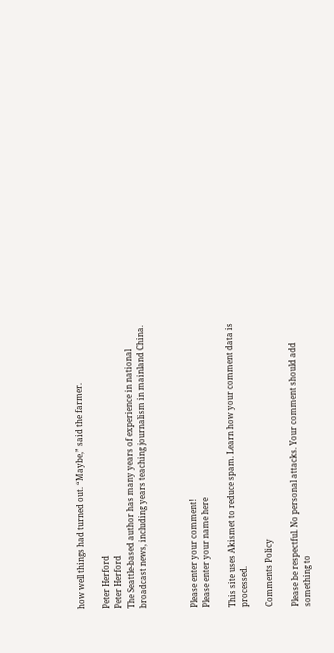how well things had turned out. “Maybe,” said the farmer.

Peter Herford
Peter Herford
The Seattle-based author has many years of experience in national broadcast news, including years teaching journalism in mainland China.



Please enter your comment!
Please enter your name here

This site uses Akismet to reduce spam. Learn how your comment data is processed.

Comments Policy

Please be respectful. No personal attacks. Your comment should add something to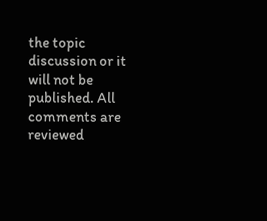the topic discussion or it will not be published. All comments are reviewed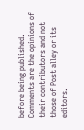before being published. Comments are the opinions of their contributors and not those of Post alley or its editors.